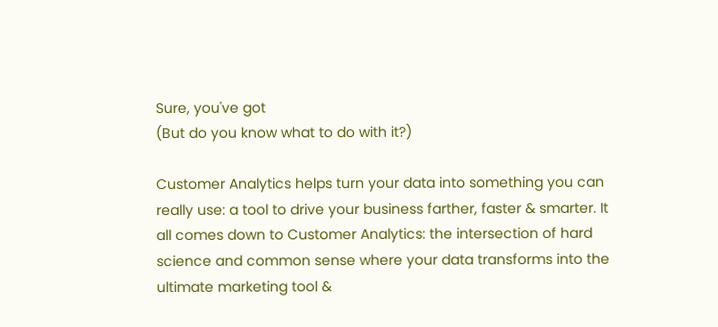Sure, you've got
(But do you know what to do with it?)

Customer Analytics helps turn your data into something you can really use: a tool to drive your business farther, faster & smarter. It all comes down to Customer Analytics: the intersection of hard science and common sense where your data transforms into the ultimate marketing tool &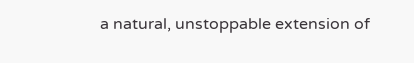a natural, unstoppable extension of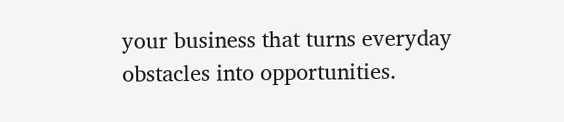your business that turns everyday obstacles into opportunities.